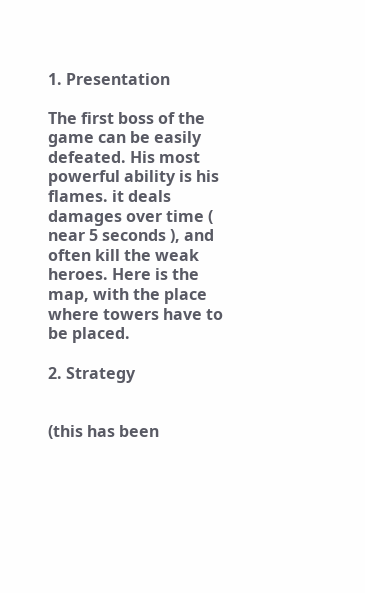1. Presentation

The first boss of the game can be easily defeated. His most powerful ability is his flames. it deals damages over time ( near 5 seconds ), and often kill the weak heroes. Here is the map, with the place where towers have to be placed.

2. Strategy


(this has been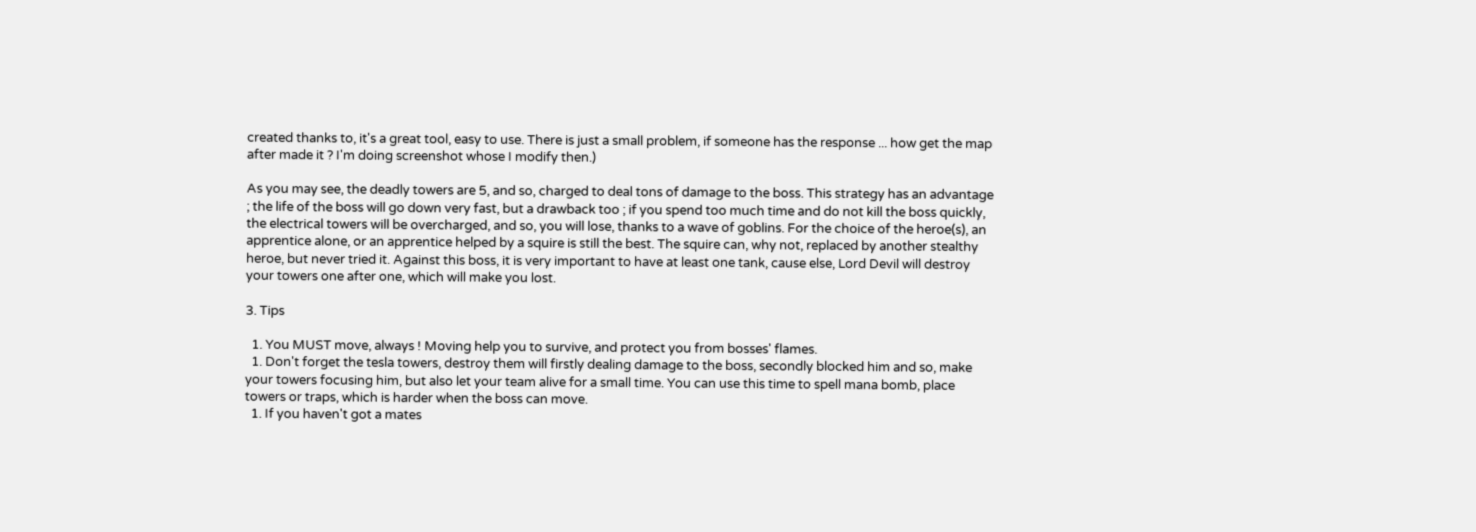created thanks to, it's a great tool, easy to use. There is just a small problem, if someone has the response ... how get the map after made it ? I'm doing screenshot whose I modify then.)

As you may see, the deadly towers are 5, and so, charged to deal tons of damage to the boss. This strategy has an advantage ; the life of the boss will go down very fast, but a drawback too ; if you spend too much time and do not kill the boss quickly, the electrical towers will be overcharged, and so, you will lose, thanks to a wave of goblins. For the choice of the heroe(s), an apprentice alone, or an apprentice helped by a squire is still the best. The squire can, why not, replaced by another stealthy heroe, but never tried it. Against this boss, it is very important to have at least one tank, cause else, Lord Devil will destroy your towers one after one, which will make you lost.

3. Tips

  1. You MUST move, always ! Moving help you to survive, and protect you from bosses' flames.
  1. Don't forget the tesla towers, destroy them will firstly dealing damage to the boss, secondly blocked him and so, make your towers focusing him, but also let your team alive for a small time. You can use this time to spell mana bomb, place towers or traps, which is harder when the boss can move.
  1. If you haven't got a mates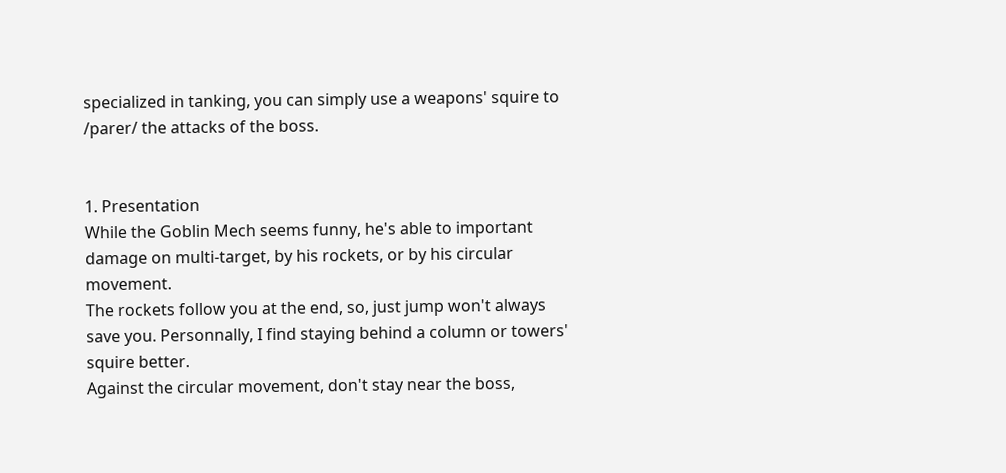specialized in tanking, you can simply use a weapons' squire to /parer/ the attacks of the boss.


1. Presentation
While the Goblin Mech seems funny, he's able to important damage on multi-target, by his rockets, or by his circular movement.
The rockets follow you at the end, so, just jump won't always save you. Personnally, I find staying behind a column or towers' squire better.
Against the circular movement, don't stay near the boss,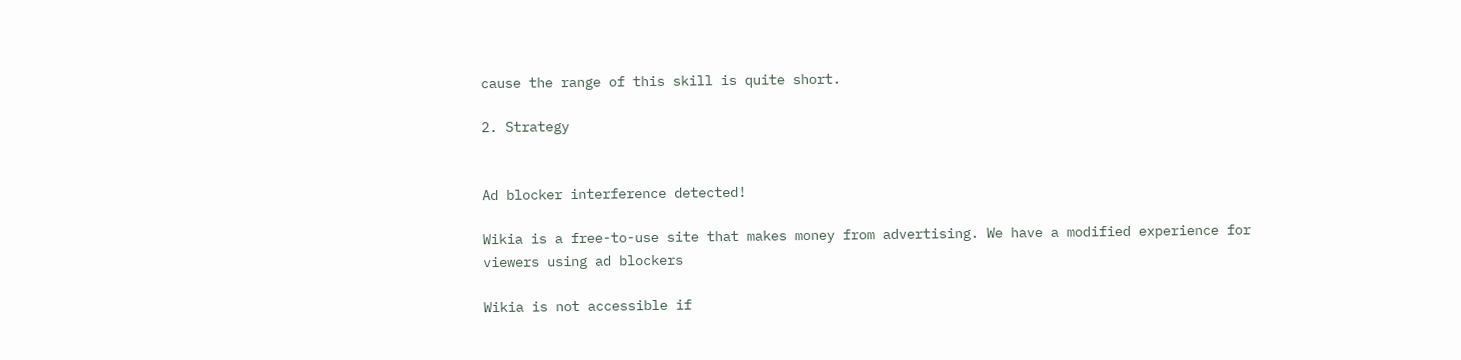cause the range of this skill is quite short.

2. Strategy


Ad blocker interference detected!

Wikia is a free-to-use site that makes money from advertising. We have a modified experience for viewers using ad blockers

Wikia is not accessible if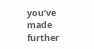you’ve made further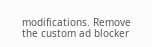modifications. Remove the custom ad blocker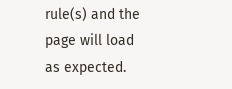rule(s) and the page will load as expected.